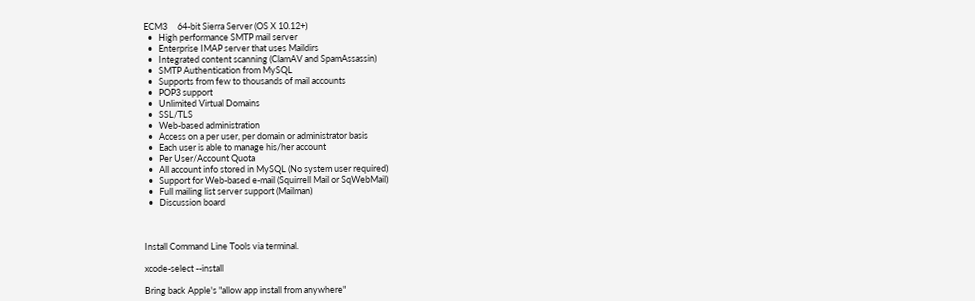ECM3     64-bit Sierra Server (OS X 10.12+)
  •   High performance SMTP mail server
  •   Enterprise IMAP server that uses Maildirs
  •   Integrated content scanning (ClamAV and SpamAssassin)
  •   SMTP Authentication from MySQL
  •   Supports from few to thousands of mail accounts
  •   POP3 support
  •   Unlimited Virtual Domains
  •   SSL/TLS
  •   Web-based administration
  •   Access on a per user, per domain or administrator basis
  •   Each user is able to manage his/her account
  •   Per User/Account Quota
  •   All account info stored in MySQL (No system user required)
  •   Support for Web-based e-mail (Squirrell Mail or SqWebMail)
  •   Full mailing list server support (Mailman)
  •   Discussion board



Install Command Line Tools via terminal.

xcode-select --install

Bring back Apple's "allow app install from anywhere"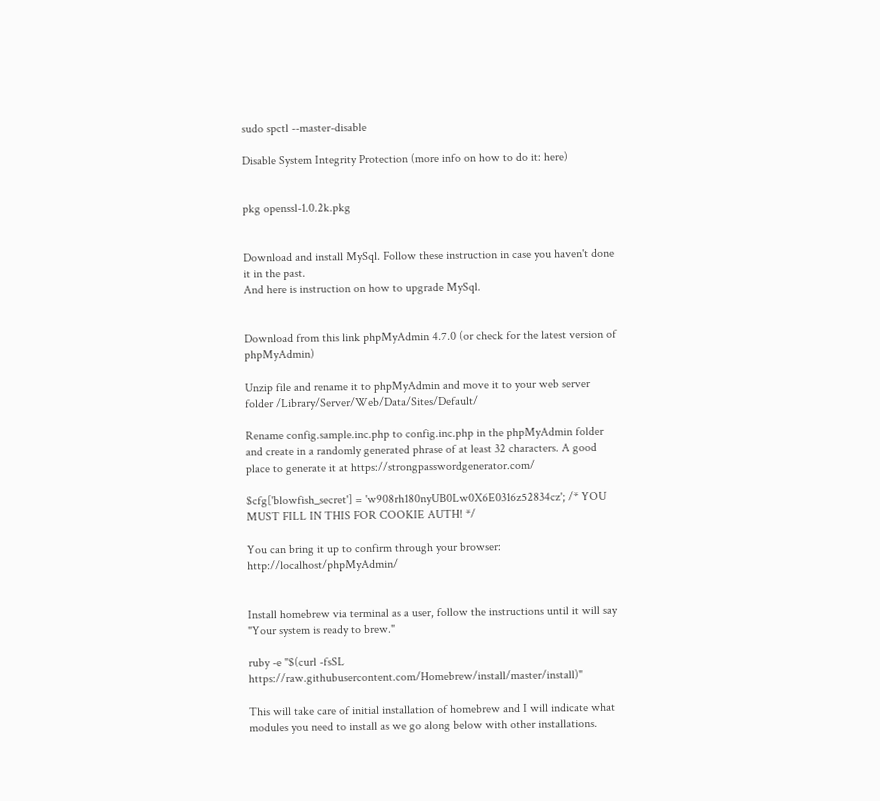sudo spctl --master-disable

Disable System Integrity Protection (more info on how to do it: here)


pkg openssl-1.0.2k.pkg


Download and install MySql. Follow these instruction in case you haven't done it in the past.
And here is instruction on how to upgrade MySql.


Download from this link phpMyAdmin 4.7.0 (or check for the latest version of phpMyAdmin)

Unzip file and rename it to phpMyAdmin and move it to your web server folder /Library/Server/Web/Data/Sites/Default/

Rename config.sample.inc.php to config.inc.php in the phpMyAdmin folder and create in a randomly generated phrase of at least 32 characters. A good place to generate it at https://strongpasswordgenerator.com/

$cfg['blowfish_secret'] = 'w908rh180nyUB0Lw0X6E0316z52834cz'; /* YOU MUST FILL IN THIS FOR COOKIE AUTH! */

You can bring it up to confirm through your browser: http://localhost/phpMyAdmin/


Install homebrew via terminal as a user, follow the instructions until it will say "Your system is ready to brew."

ruby -e "$(curl -fsSL https://raw.githubusercontent.com/Homebrew/install/master/install)"

This will take care of initial installation of homebrew and I will indicate what modules you need to install as we go along below with other installations.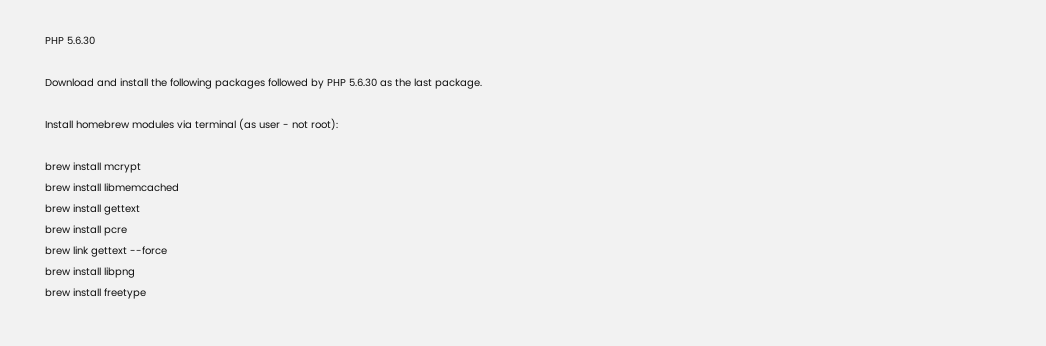PHP 5.6.30

Download and install the following packages followed by PHP 5.6.30 as the last package.

Install homebrew modules via terminal (as user - not root):

brew install mcrypt
brew install libmemcached
brew install gettext
brew install pcre
brew link gettext --force
brew install libpng
brew install freetype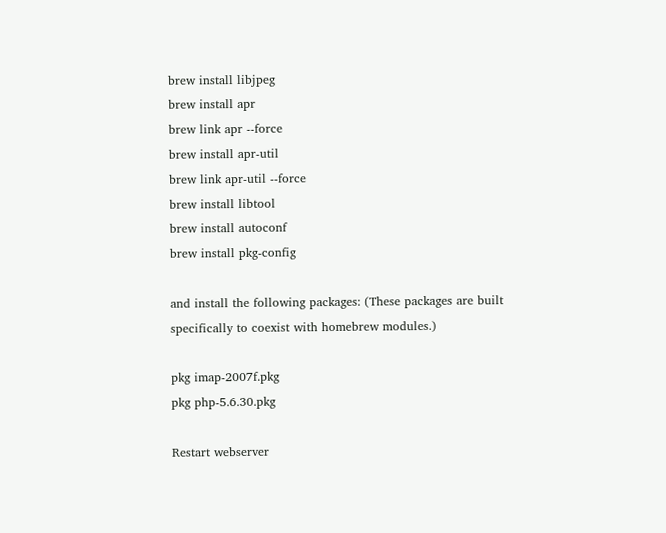brew install libjpeg
brew install apr
brew link apr --force
brew install apr-util
brew link apr-util --force
brew install libtool
brew install autoconf
brew install pkg-config

and install the following packages: (These packages are built specifically to coexist with homebrew modules.)

pkg imap-2007f.pkg
pkg php-5.6.30.pkg

Restart webserver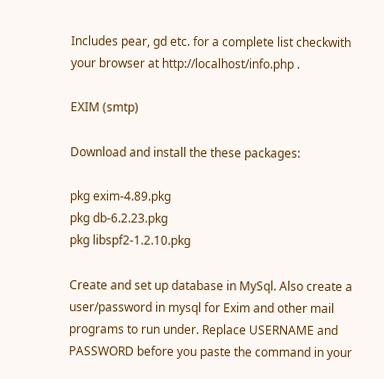Includes pear, gd etc. for a complete list checkwith your browser at http://localhost/info.php .

EXIM (smtp)

Download and install the these packages:

pkg exim-4.89.pkg
pkg db-6.2.23.pkg
pkg libspf2-1.2.10.pkg

Create and set up database in MySql. Also create a user/password in mysql for Exim and other mail programs to run under. Replace USERNAME and PASSWORD before you paste the command in your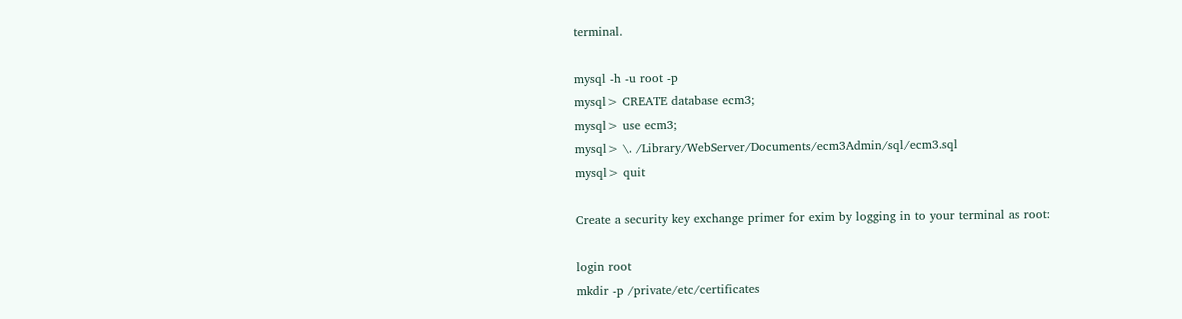terminal.

mysql -h -u root -p
mysql> CREATE database ecm3;
mysql> use ecm3;
mysql> \. /Library/WebServer/Documents/ecm3Admin/sql/ecm3.sql
mysql> quit

Create a security key exchange primer for exim by logging in to your terminal as root:

login root
mkdir -p /private/etc/certificates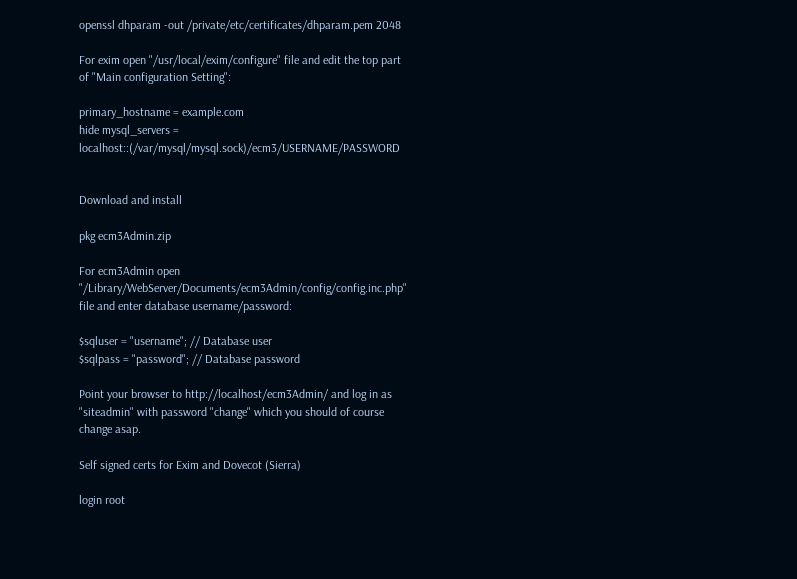openssl dhparam -out /private/etc/certificates/dhparam.pem 2048

For exim open "/usr/local/exim/configure" file and edit the top part of "Main configuration Setting":

primary_hostname = example.com
hide mysql_servers = localhost::(/var/mysql/mysql.sock)/ecm3/USERNAME/PASSWORD


Download and install

pkg ecm3Admin.zip

For ecm3Admin open "/Library/WebServer/Documents/ecm3Admin/config/config.inc.php" file and enter database username/password:

$sqluser = "username"; // Database user
$sqlpass = "password"; // Database password

Point your browser to http://localhost/ecm3Admin/ and log in as "siteadmin" with password "change" which you should of course change asap.

Self signed certs for Exim and Dovecot (Sierra)

login root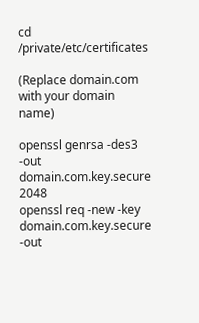cd /private/etc/certificates

(Replace domain.com with your domain name)

openssl genrsa -des3 -out domain.com.key.secure 2048
openssl req -new -key domain.com.key.secure -out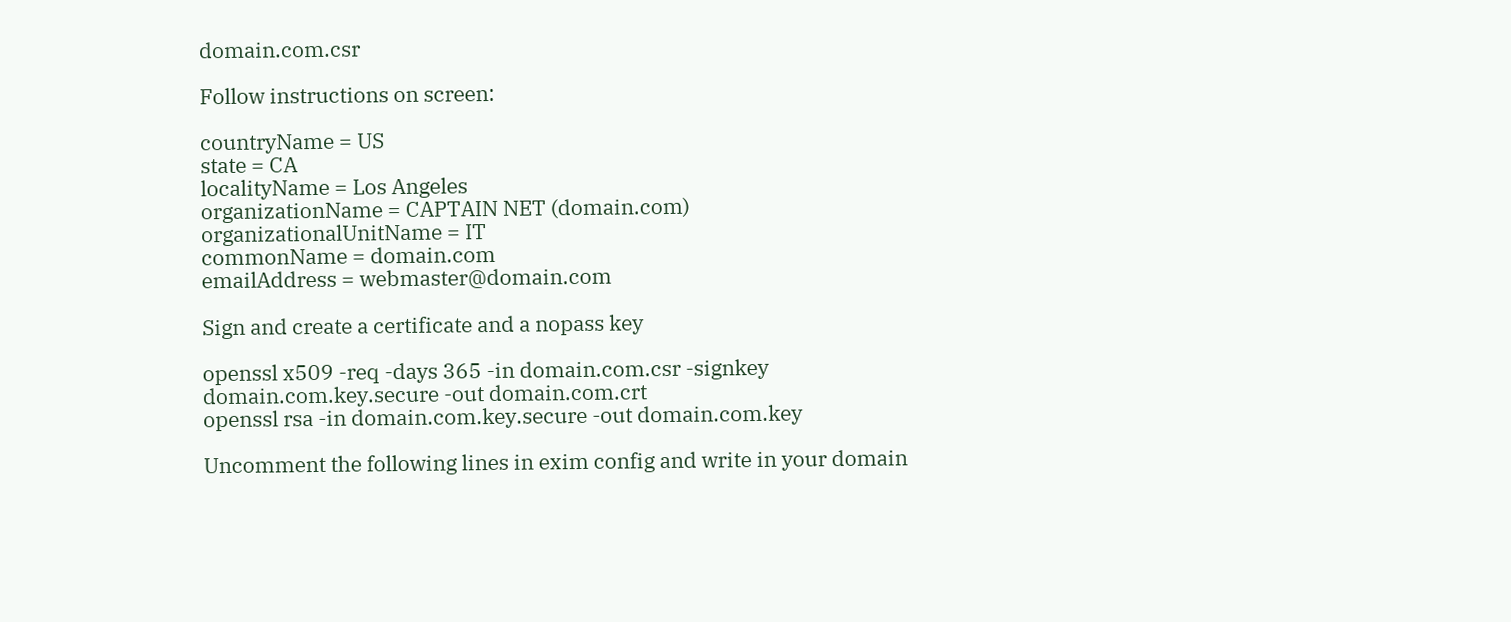domain.com.csr

Follow instructions on screen:

countryName = US
state = CA
localityName = Los Angeles
organizationName = CAPTAIN NET (domain.com)
organizationalUnitName = IT
commonName = domain.com
emailAddress = webmaster@domain.com

Sign and create a certificate and a nopass key

openssl x509 -req -days 365 -in domain.com.csr -signkey domain.com.key.secure -out domain.com.crt
openssl rsa -in domain.com.key.secure -out domain.com.key

Uncomment the following lines in exim config and write in your domain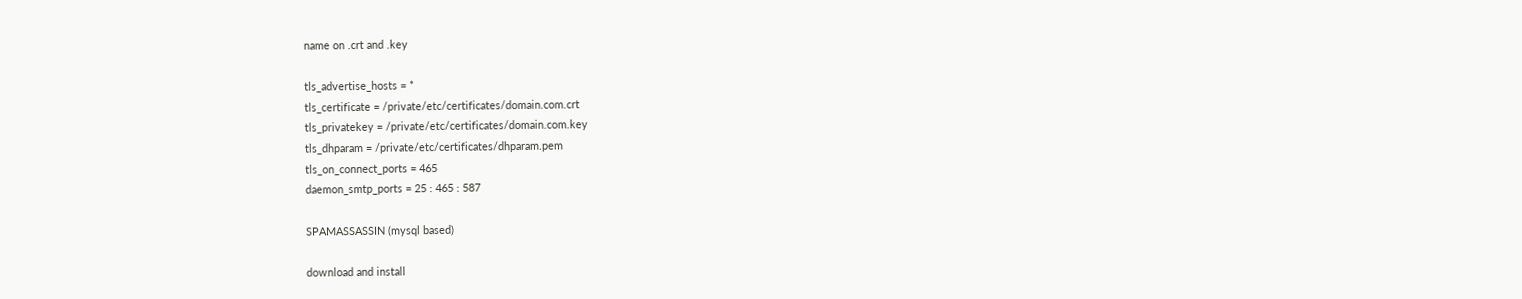name on .crt and .key

tls_advertise_hosts = *
tls_certificate = /private/etc/certificates/domain.com.crt
tls_privatekey = /private/etc/certificates/domain.com.key
tls_dhparam = /private/etc/certificates/dhparam.pem
tls_on_connect_ports = 465
daemon_smtp_ports = 25 : 465 : 587

SPAMASSASSIN (mysql based)

download and install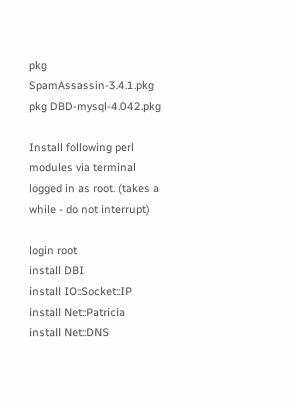pkg SpamAssassin-3.4.1.pkg
pkg DBD-mysql-4.042.pkg

Install following perl modules via terminal logged in as root. (takes a while - do not interrupt)

login root
install DBI
install IO::Socket::IP
install Net::Patricia
install Net::DNS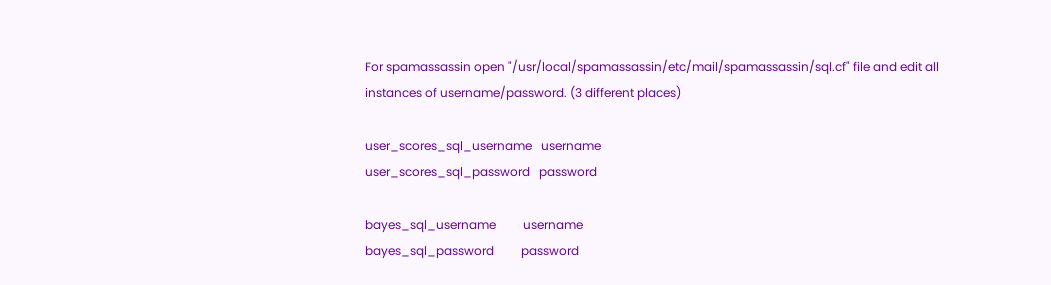For spamassassin open "/usr/local/spamassassin/etc/mail/spamassassin/sql.cf" file and edit all instances of username/password. (3 different places)

user_scores_sql_username   username
user_scores_sql_password   password

bayes_sql_username         username
bayes_sql_password         password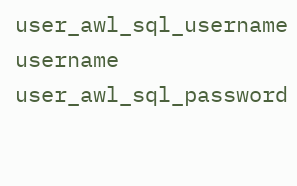user_awl_sql_username      username
user_awl_sql_password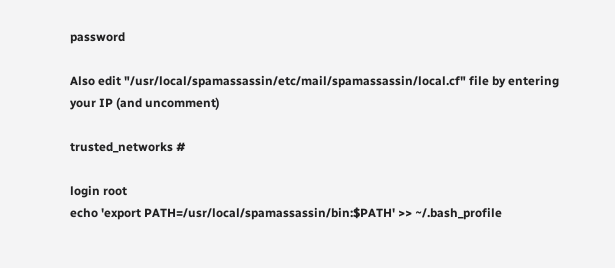password

Also edit "/usr/local/spamassassin/etc/mail/spamassassin/local.cf" file by entering your IP (and uncomment)

trusted_networks #

login root
echo 'export PATH=/usr/local/spamassassin/bin:$PATH' >> ~/.bash_profile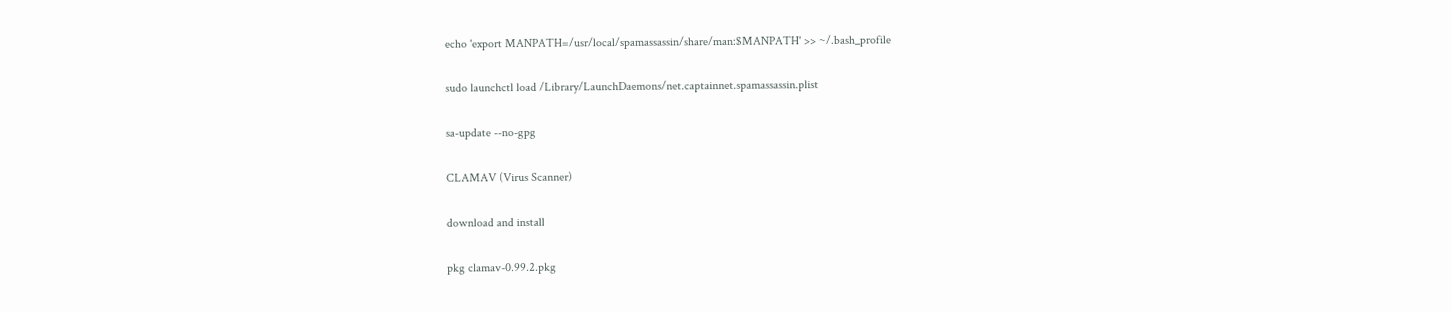echo 'export MANPATH=/usr/local/spamassassin/share/man:$MANPATH' >> ~/.bash_profile

sudo launchctl load /Library/LaunchDaemons/net.captainnet.spamassassin.plist

sa-update --no-gpg

CLAMAV (Virus Scanner)

download and install

pkg clamav-0.99.2.pkg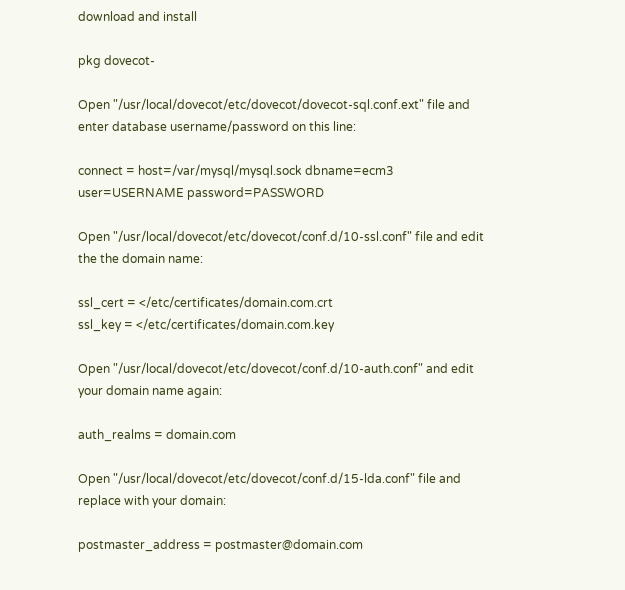download and install

pkg dovecot-

Open "/usr/local/dovecot/etc/dovecot/dovecot-sql.conf.ext" file and enter database username/password on this line:

connect = host=/var/mysql/mysql.sock dbname=ecm3 user=USERNAME password=PASSWORD

Open "/usr/local/dovecot/etc/dovecot/conf.d/10-ssl.conf" file and edit the the domain name:

ssl_cert = </etc/certificates/domain.com.crt
ssl_key = </etc/certificates/domain.com.key

Open "/usr/local/dovecot/etc/dovecot/conf.d/10-auth.conf" and edit your domain name again:

auth_realms = domain.com

Open "/usr/local/dovecot/etc/dovecot/conf.d/15-lda.conf" file and replace with your domain:

postmaster_address = postmaster@domain.com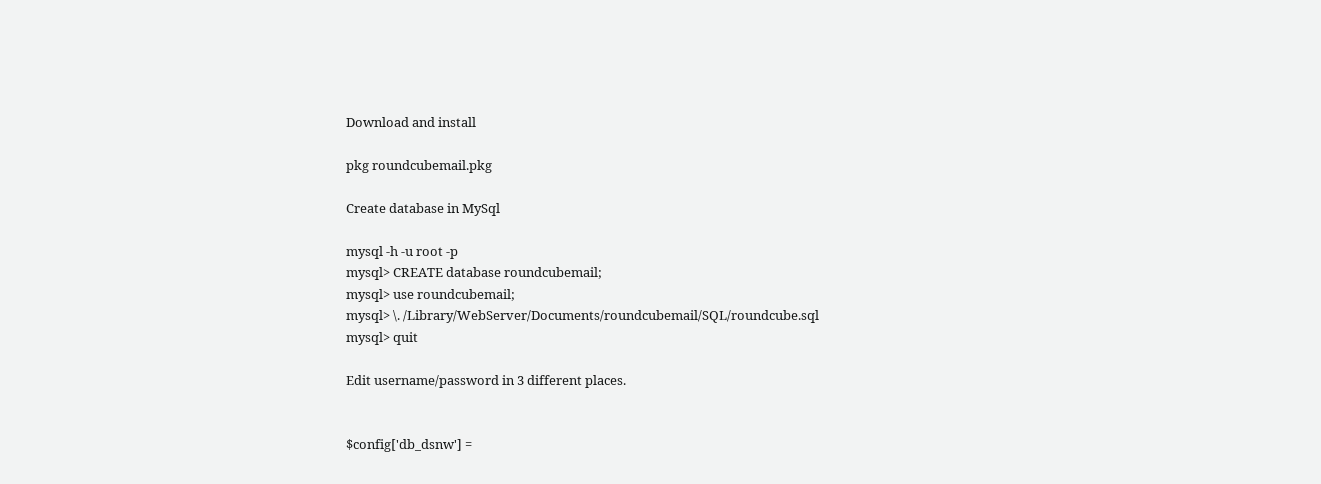Download and install

pkg roundcubemail.pkg

Create database in MySql

mysql -h -u root -p
mysql> CREATE database roundcubemail;
mysql> use roundcubemail;
mysql> \. /Library/WebServer/Documents/roundcubemail/SQL/roundcube.sql
mysql> quit

Edit username/password in 3 different places.


$config['db_dsnw'] =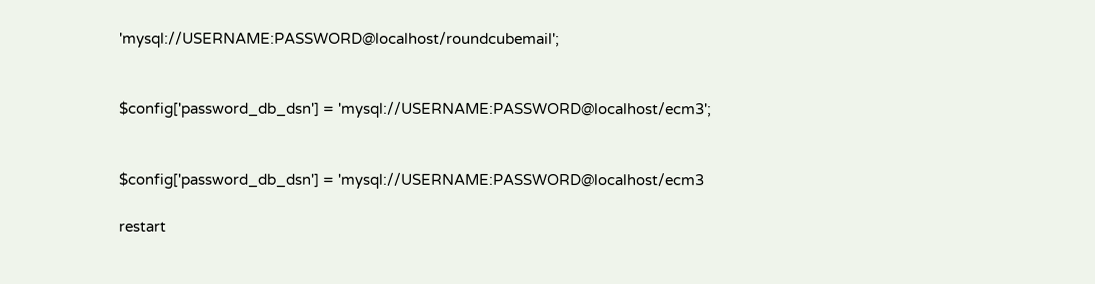'mysql://USERNAME:PASSWORD@localhost/roundcubemail';


$config['password_db_dsn'] = 'mysql://USERNAME:PASSWORD@localhost/ecm3';


$config['password_db_dsn'] = 'mysql://USERNAME:PASSWORD@localhost/ecm3

restart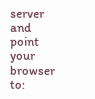server and point your browser to: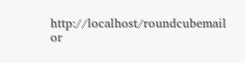http://localhost/roundcubemail or